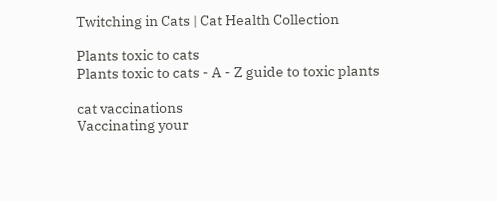Twitching in Cats | Cat Health Collection

Plants toxic to cats
Plants toxic to cats - A - Z guide to toxic plants

cat vaccinations
Vaccinating your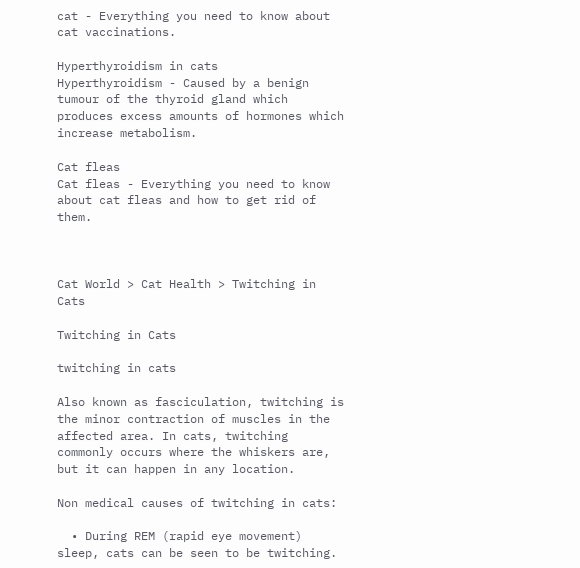cat - Everything you need to know about cat vaccinations.

Hyperthyroidism in cats
Hyperthyroidism - Caused by a benign tumour of the thyroid gland which produces excess amounts of hormones which increase metabolism.

Cat fleas
Cat fleas - Everything you need to know about cat fleas and how to get rid of them.



Cat World > Cat Health > Twitching in Cats

Twitching in Cats

twitching in cats

Also known as fasciculation, twitching is the minor contraction of muscles in the affected area. In cats, twitching commonly occurs where the whiskers are, but it can happen in any location.

Non medical causes of twitching in cats:

  • During REM (rapid eye movement) sleep, cats can be seen to be twitching.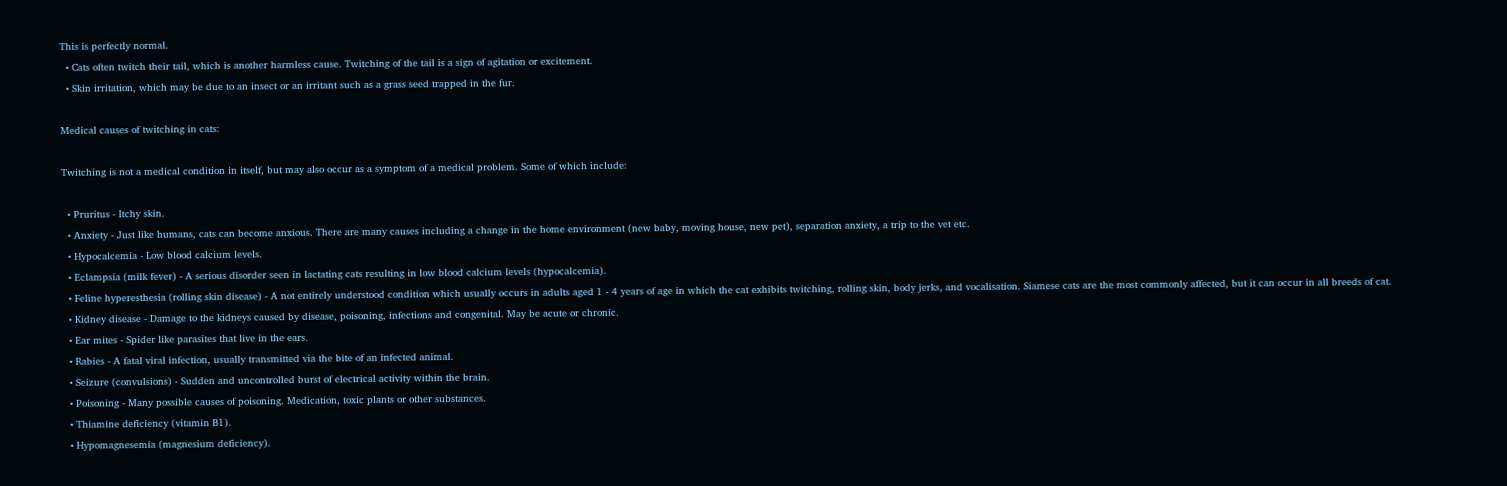This is perfectly normal.
  • Cats often twitch their tail, which is another harmless cause. Twitching of the tail is a sign of agitation or excitement.
  • Skin irritation, which may be due to an insect or an irritant such as a grass seed trapped in the fur.

Medical causes of twitching in cats:

Twitching is not a medical condition in itself, but may also occur as a symptom of a medical problem. Some of which include:

  • Pruritus - Itchy skin.
  • Anxiety - Just like humans, cats can become anxious. There are many causes including a change in the home environment (new baby, moving house, new pet), separation anxiety, a trip to the vet etc.
  • Hypocalcemia - Low blood calcium levels.
  • Eclampsia (milk fever) - A serious disorder seen in lactating cats resulting in low blood calcium levels (hypocalcemia).
  • Feline hyperesthesia (rolling skin disease) - A not entirely understood condition which usually occurs in adults aged 1 - 4 years of age in which the cat exhibits twitching, rolling skin, body jerks, and vocalisation. Siamese cats are the most commonly affected, but it can occur in all breeds of cat.
  • Kidney disease - Damage to the kidneys caused by disease, poisoning, infections and congenital. May be acute or chronic.
  • Ear mites - Spider like parasites that live in the ears.
  • Rabies - A fatal viral infection, usually transmitted via the bite of an infected animal.
  • Seizure (convulsions) - Sudden and uncontrolled burst of electrical activity within the brain.
  • Poisoning - Many possible causes of poisoning. Medication, toxic plants or other substances.
  • Thiamine deficiency (vitamin B1).
  • Hypomagnesemia (magnesium deficiency).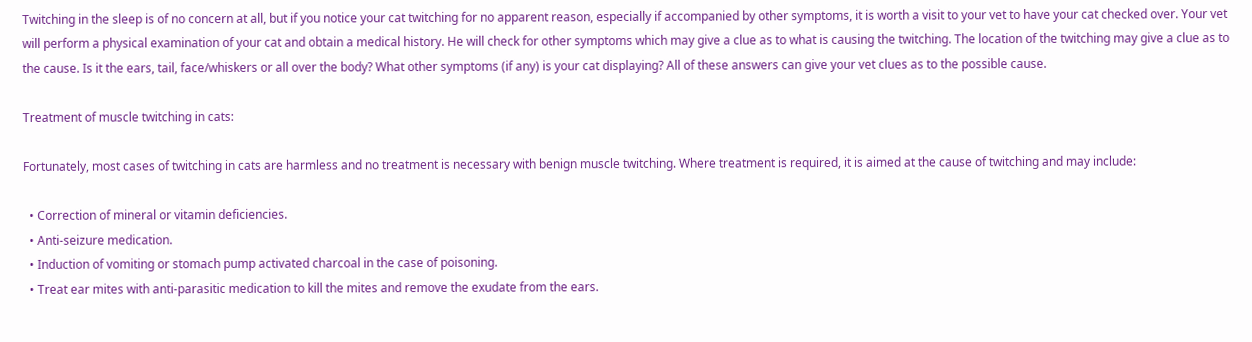Twitching in the sleep is of no concern at all, but if you notice your cat twitching for no apparent reason, especially if accompanied by other symptoms, it is worth a visit to your vet to have your cat checked over. Your vet will perform a physical examination of your cat and obtain a medical history. He will check for other symptoms which may give a clue as to what is causing the twitching. The location of the twitching may give a clue as to the cause. Is it the ears, tail, face/whiskers or all over the body? What other symptoms (if any) is your cat displaying? All of these answers can give your vet clues as to the possible cause.

Treatment of muscle twitching in cats:

Fortunately, most cases of twitching in cats are harmless and no treatment is necessary with benign muscle twitching. Where treatment is required, it is aimed at the cause of twitching and may include:

  • Correction of mineral or vitamin deficiencies.
  • Anti-seizure medication.
  • Induction of vomiting or stomach pump activated charcoal in the case of poisoning.
  • Treat ear mites with anti-parasitic medication to kill the mites and remove the exudate from the ears.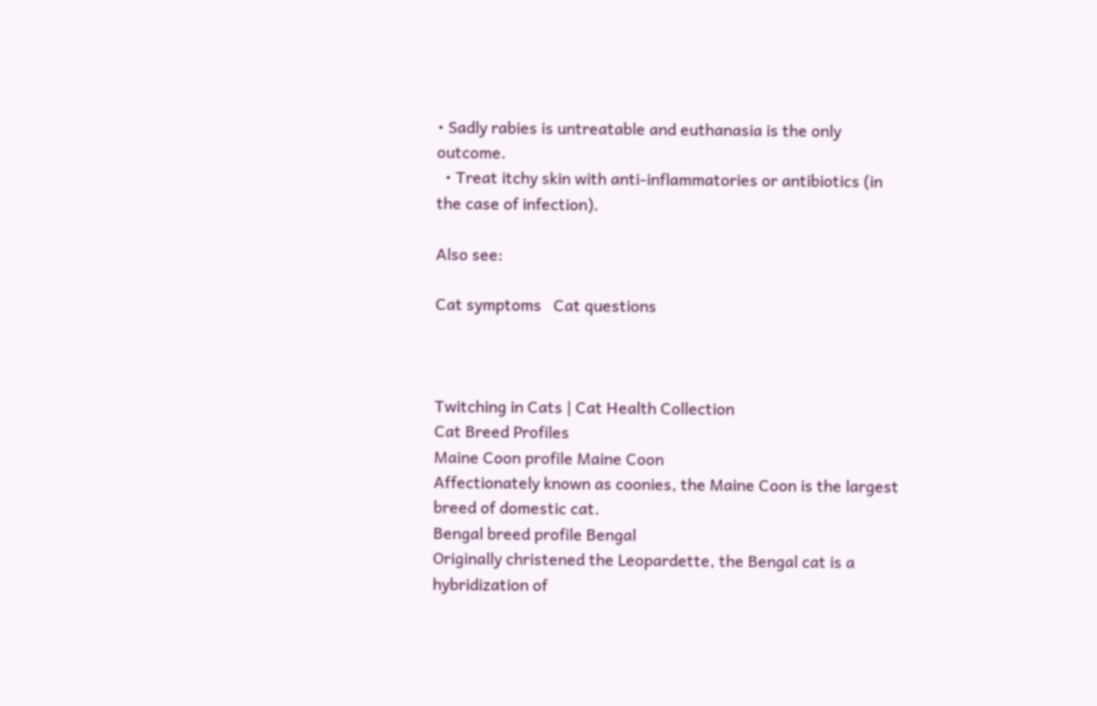• Sadly rabies is untreatable and euthanasia is the only outcome.
  • Treat itchy skin with anti-inflammatories or antibiotics (in the case of infection).

Also see:

Cat symptoms   Cat questions



Twitching in Cats | Cat Health Collection
Cat Breed Profiles
Maine Coon profile Maine Coon
Affectionately known as coonies, the Maine Coon is the largest breed of domestic cat.
Bengal breed profile Bengal
Originally christened the Leopardette, the Bengal cat is a hybridization of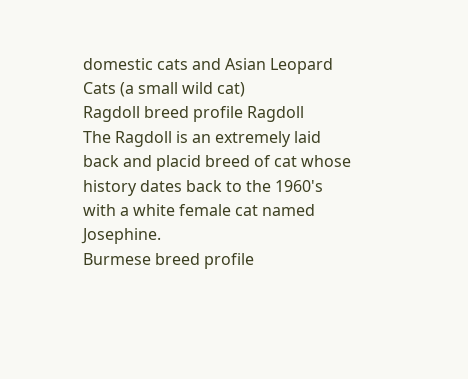domestic cats and Asian Leopard Cats (a small wild cat)
Ragdoll breed profile Ragdoll
The Ragdoll is an extremely laid back and placid breed of cat whose history dates back to the 1960's with a white female cat named Josephine.
Burmese breed profile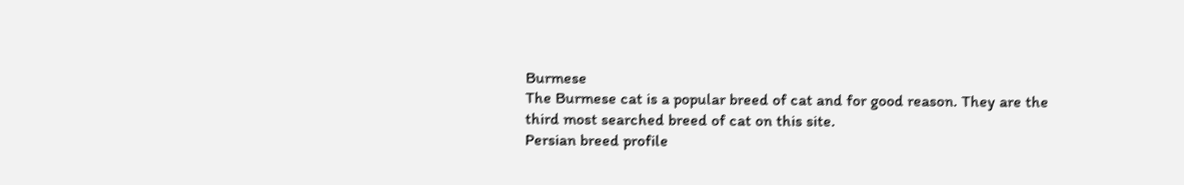Burmese
The Burmese cat is a popular breed of cat and for good reason. They are the third most searched breed of cat on this site.
Persian breed profile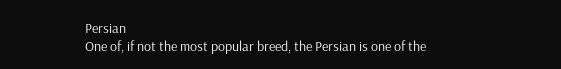Persian
One of, if not the most popular breed, the Persian is one of the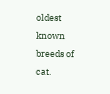oldest known breeds of cat.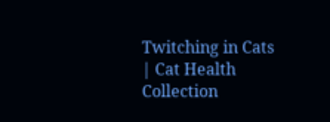Twitching in Cats | Cat Health Collection